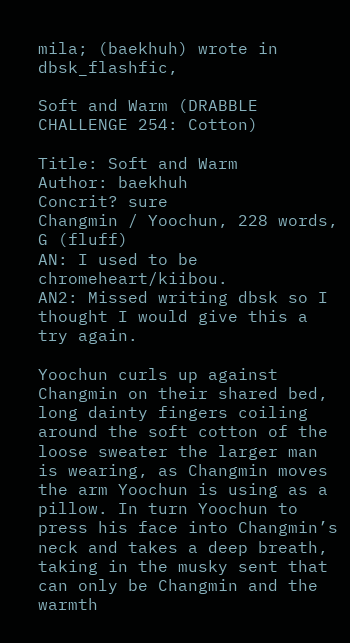mila; (baekhuh) wrote in dbsk_flashfic,

Soft and Warm (DRABBLE CHALLENGE 254: Cotton)

Title: Soft and Warm
Author: baekhuh
Concrit? sure
Changmin / Yoochun, 228 words, G (fluff)
AN: I used to be chromeheart/kiibou.
AN2: Missed writing dbsk so I thought I would give this a try again.

Yoochun curls up against Changmin on their shared bed, long dainty fingers coiling around the soft cotton of the loose sweater the larger man is wearing, as Changmin moves the arm Yoochun is using as a pillow. In turn Yoochun to press his face into Changmin’s neck and takes a deep breath, taking in the musky sent that can only be Changmin and the warmth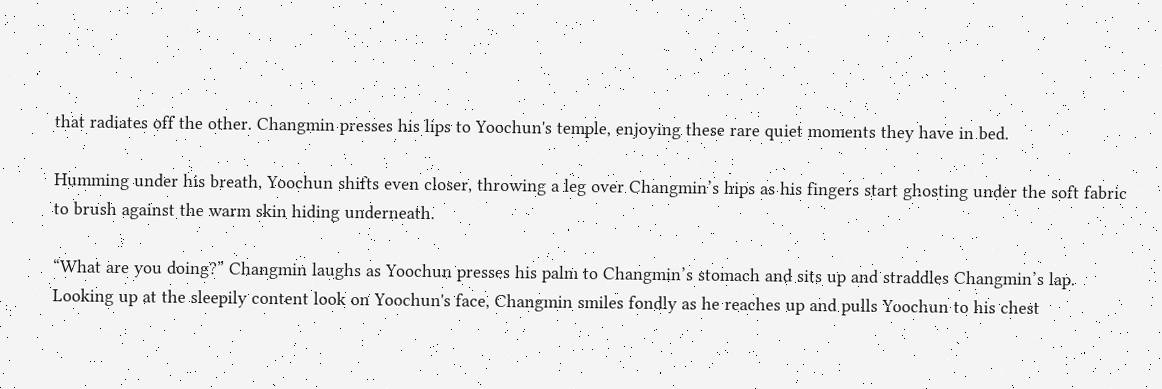that radiates off the other. Changmin presses his lips to Yoochun's temple, enjoying these rare quiet moments they have in bed.

Humming under his breath, Yoochun shifts even closer, throwing a leg over Changmin’s hips as his fingers start ghosting under the soft fabric to brush against the warm skin hiding underneath.

“What are you doing?” Changmin laughs as Yoochun presses his palm to Changmin’s stomach and sits up and straddles Changmin’s lap. Looking up at the sleepily content look on Yoochun's face, Changmin smiles fondly as he reaches up and pulls Yoochun to his chest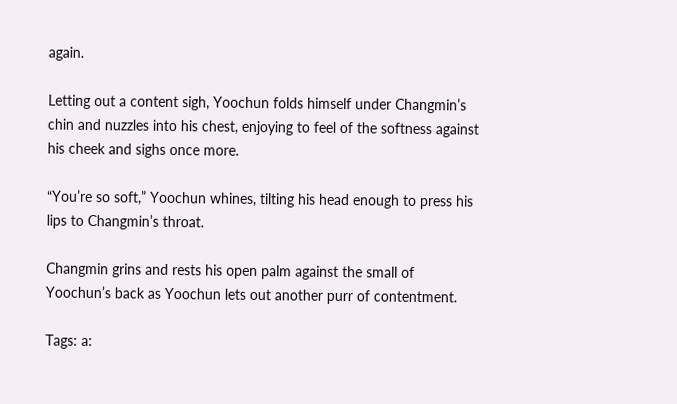again.

Letting out a content sigh, Yoochun folds himself under Changmin’s chin and nuzzles into his chest, enjoying to feel of the softness against his cheek and sighs once more.

“You’re so soft,” Yoochun whines, tilting his head enough to press his lips to Changmin’s throat.

Changmin grins and rests his open palm against the small of Yoochun’s back as Yoochun lets out another purr of contentment.

Tags: a: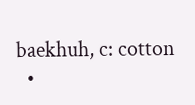baekhuh, c: cotton
  •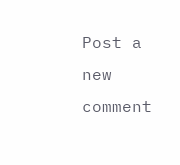Post a new comment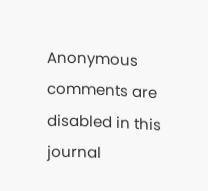Anonymous comments are disabled in this journal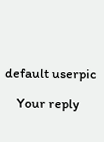default userpic

    Your reply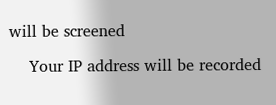will be screened

    Your IP address will be recorded